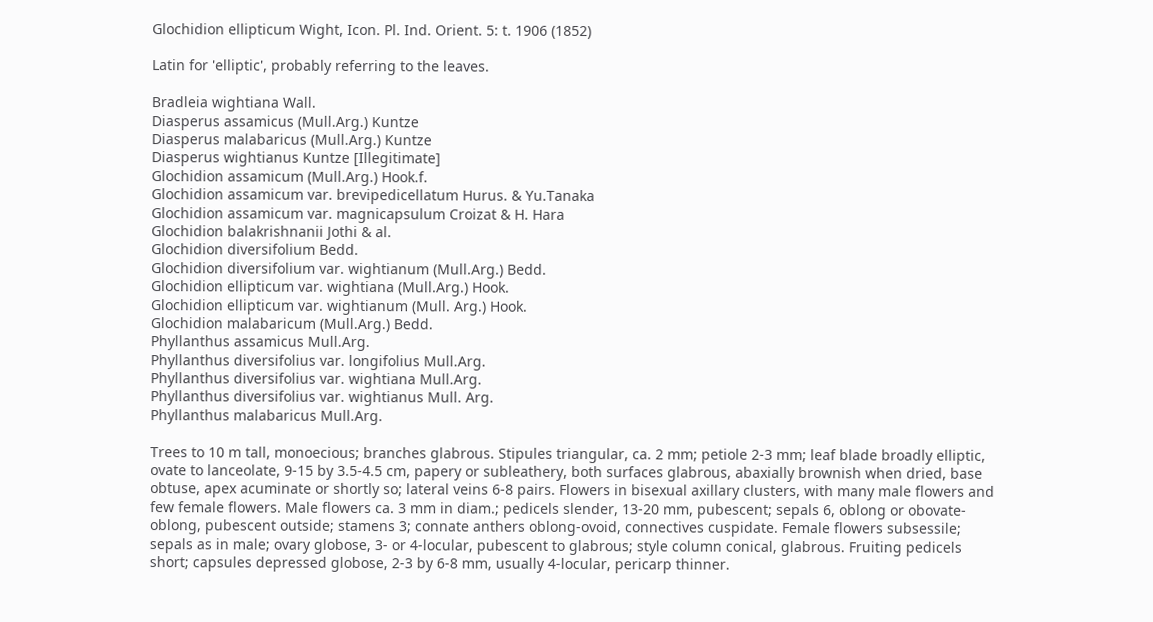Glochidion ellipticum Wight, Icon. Pl. Ind. Orient. 5: t. 1906 (1852)

Latin for 'elliptic', probably referring to the leaves.

Bradleia wightiana Wall.
Diasperus assamicus (Mull.Arg.) Kuntze
Diasperus malabaricus (Mull.Arg.) Kuntze
Diasperus wightianus Kuntze [Illegitimate]
Glochidion assamicum (Mull.Arg.) Hook.f.
Glochidion assamicum var. brevipedicellatum Hurus. & Yu.Tanaka
Glochidion assamicum var. magnicapsulum Croizat & H. Hara
Glochidion balakrishnanii Jothi & al.
Glochidion diversifolium Bedd.
Glochidion diversifolium var. wightianum (Mull.Arg.) Bedd.
Glochidion ellipticum var. wightiana (Mull.Arg.) Hook.
Glochidion ellipticum var. wightianum (Mull. Arg.) Hook.
Glochidion malabaricum (Mull.Arg.) Bedd.
Phyllanthus assamicus Mull.Arg.
Phyllanthus diversifolius var. longifolius Mull.Arg.
Phyllanthus diversifolius var. wightiana Mull.Arg.
Phyllanthus diversifolius var. wightianus Mull. Arg.
Phyllanthus malabaricus Mull.Arg.

Trees to 10 m tall, monoecious; branches glabrous. Stipules triangular, ca. 2 mm; petiole 2-3 mm; leaf blade broadly elliptic, ovate to lanceolate, 9-15 by 3.5-4.5 cm, papery or subleathery, both surfaces glabrous, abaxially brownish when dried, base obtuse, apex acuminate or shortly so; lateral veins 6-8 pairs. Flowers in bisexual axillary clusters, with many male flowers and few female flowers. Male flowers ca. 3 mm in diam.; pedicels slender, 13-20 mm, pubescent; sepals 6, oblong or obovate-oblong, pubescent outside; stamens 3; connate anthers oblong-ovoid, connectives cuspidate. Female flowers subsessile; sepals as in male; ovary globose, 3- or 4-locular, pubescent to glabrous; style column conical, glabrous. Fruiting pedicels short; capsules depressed globose, 2-3 by 6-8 mm, usually 4-locular, pericarp thinner.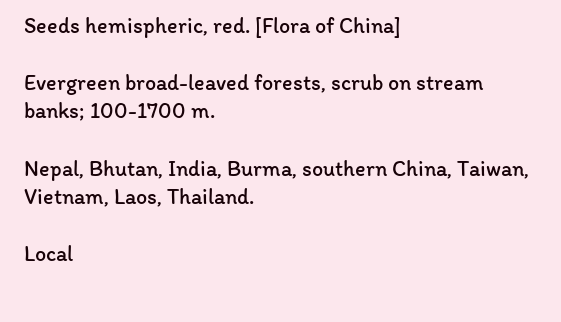Seeds hemispheric, red. [Flora of China]

Evergreen broad-leaved forests, scrub on stream banks; 100-1700 m.

Nepal, Bhutan, India, Burma, southern China, Taiwan, Vietnam, Laos, Thailand.

Local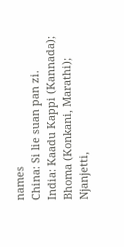names
China: Si lie suan pan zi.
India: Kaadu Kappi (Kannada); Bhoma (Konkani, Marathi); Njanjetti,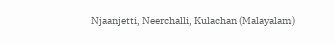Njaanjetti, Neerchalli, Kulachan (Malayalam)